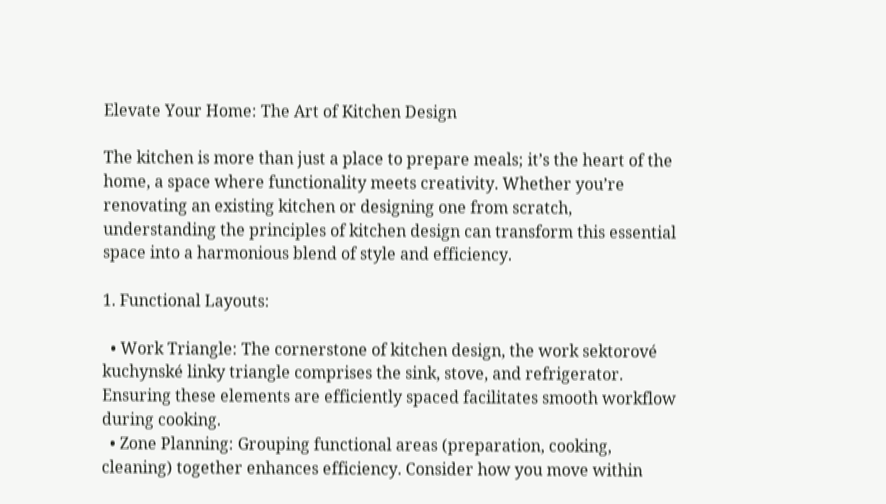Elevate Your Home: The Art of Kitchen Design

The kitchen is more than just a place to prepare meals; it’s the heart of the home, a space where functionality meets creativity. Whether you’re renovating an existing kitchen or designing one from scratch, understanding the principles of kitchen design can transform this essential space into a harmonious blend of style and efficiency.

1. Functional Layouts:

  • Work Triangle: The cornerstone of kitchen design, the work sektorové kuchynské linky triangle comprises the sink, stove, and refrigerator. Ensuring these elements are efficiently spaced facilitates smooth workflow during cooking.
  • Zone Planning: Grouping functional areas (preparation, cooking, cleaning) together enhances efficiency. Consider how you move within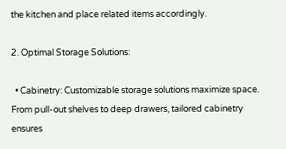the kitchen and place related items accordingly.

2. Optimal Storage Solutions:

  • Cabinetry: Customizable storage solutions maximize space. From pull-out shelves to deep drawers, tailored cabinetry ensures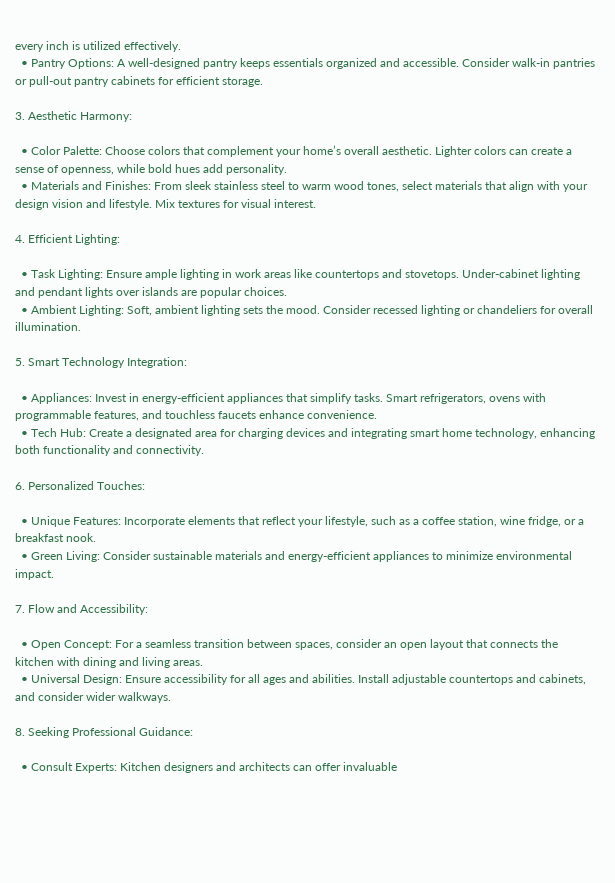every inch is utilized effectively.
  • Pantry Options: A well-designed pantry keeps essentials organized and accessible. Consider walk-in pantries or pull-out pantry cabinets for efficient storage.

3. Aesthetic Harmony:

  • Color Palette: Choose colors that complement your home’s overall aesthetic. Lighter colors can create a sense of openness, while bold hues add personality.
  • Materials and Finishes: From sleek stainless steel to warm wood tones, select materials that align with your design vision and lifestyle. Mix textures for visual interest.

4. Efficient Lighting:

  • Task Lighting: Ensure ample lighting in work areas like countertops and stovetops. Under-cabinet lighting and pendant lights over islands are popular choices.
  • Ambient Lighting: Soft, ambient lighting sets the mood. Consider recessed lighting or chandeliers for overall illumination.

5. Smart Technology Integration:

  • Appliances: Invest in energy-efficient appliances that simplify tasks. Smart refrigerators, ovens with programmable features, and touchless faucets enhance convenience.
  • Tech Hub: Create a designated area for charging devices and integrating smart home technology, enhancing both functionality and connectivity.

6. Personalized Touches:

  • Unique Features: Incorporate elements that reflect your lifestyle, such as a coffee station, wine fridge, or a breakfast nook.
  • Green Living: Consider sustainable materials and energy-efficient appliances to minimize environmental impact.

7. Flow and Accessibility:

  • Open Concept: For a seamless transition between spaces, consider an open layout that connects the kitchen with dining and living areas.
  • Universal Design: Ensure accessibility for all ages and abilities. Install adjustable countertops and cabinets, and consider wider walkways.

8. Seeking Professional Guidance:

  • Consult Experts: Kitchen designers and architects can offer invaluable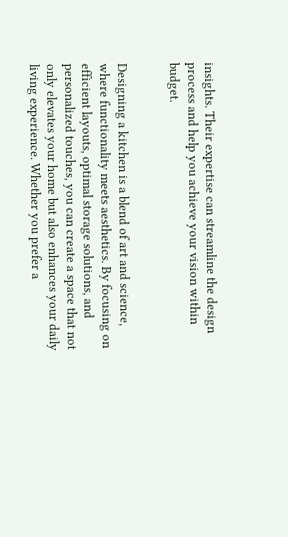insights. Their expertise can streamline the design process and help you achieve your vision within budget.


Designing a kitchen is a blend of art and science, where functionality meets aesthetics. By focusing on efficient layouts, optimal storage solutions, and personalized touches, you can create a space that not only elevates your home but also enhances your daily living experience. Whether you prefer a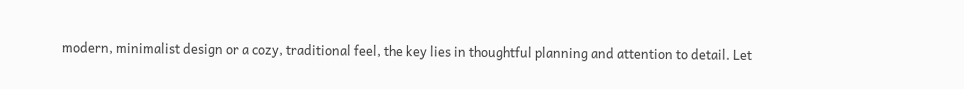modern, minimalist design or a cozy, traditional feel, the key lies in thoughtful planning and attention to detail. Let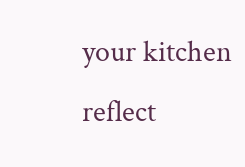your kitchen reflect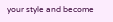your style and become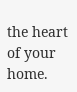the heart of your home.